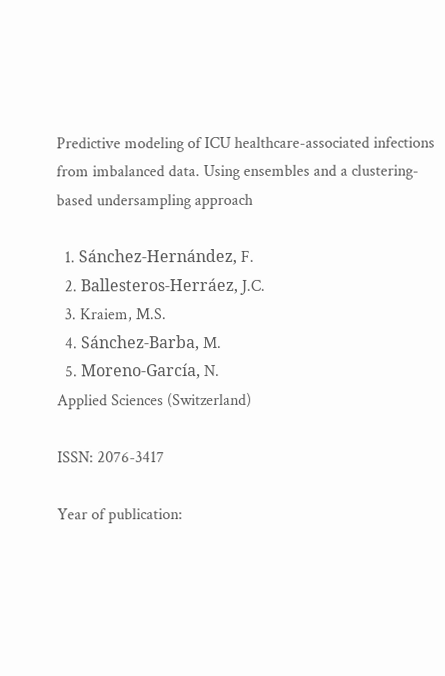Predictive modeling of ICU healthcare-associated infections from imbalanced data. Using ensembles and a clustering-based undersampling approach

  1. Sánchez-Hernández, F.
  2. Ballesteros-Herráez, J.C.
  3. Kraiem, M.S.
  4. Sánchez-Barba, M.
  5. Moreno-García, N.
Applied Sciences (Switzerland)

ISSN: 2076-3417

Year of publication: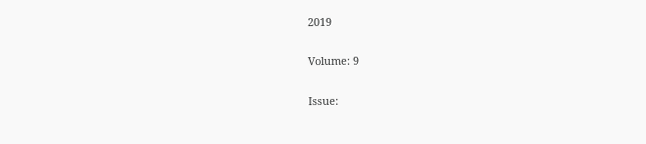2019

Volume: 9

Issue: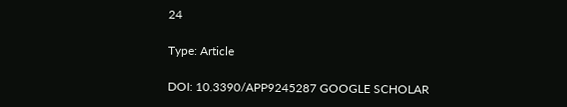24

Type: Article

DOI: 10.3390/APP9245287 GOOGLE SCHOLAR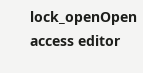lock_openOpen access editor